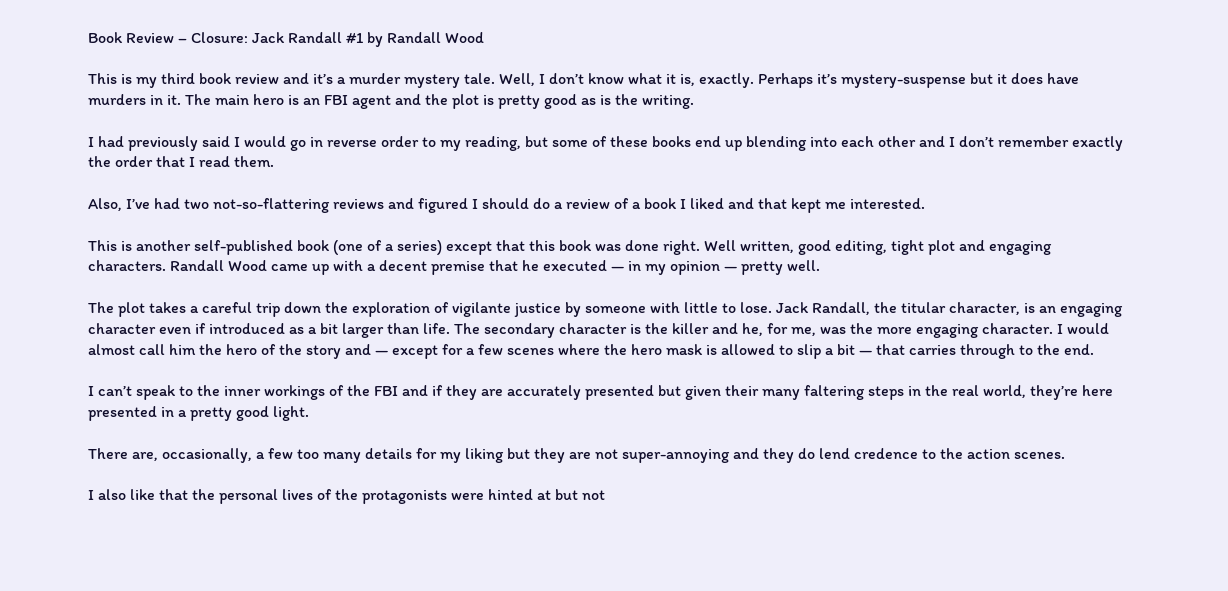Book Review – Closure: Jack Randall #1 by Randall Wood

This is my third book review and it’s a murder mystery tale. Well, I don’t know what it is, exactly. Perhaps it’s mystery-suspense but it does have murders in it. The main hero is an FBI agent and the plot is pretty good as is the writing.

I had previously said I would go in reverse order to my reading, but some of these books end up blending into each other and I don’t remember exactly the order that I read them.

Also, I’ve had two not-so-flattering reviews and figured I should do a review of a book I liked and that kept me interested.

This is another self-published book (one of a series) except that this book was done right. Well written, good editing, tight plot and engaging characters. Randall Wood came up with a decent premise that he executed — in my opinion — pretty well.

The plot takes a careful trip down the exploration of vigilante justice by someone with little to lose. Jack Randall, the titular character, is an engaging character even if introduced as a bit larger than life. The secondary character is the killer and he, for me, was the more engaging character. I would almost call him the hero of the story and — except for a few scenes where the hero mask is allowed to slip a bit — that carries through to the end.

I can’t speak to the inner workings of the FBI and if they are accurately presented but given their many faltering steps in the real world, they’re here presented in a pretty good light.

There are, occasionally, a few too many details for my liking but they are not super-annoying and they do lend credence to the action scenes.

I also like that the personal lives of the protagonists were hinted at but not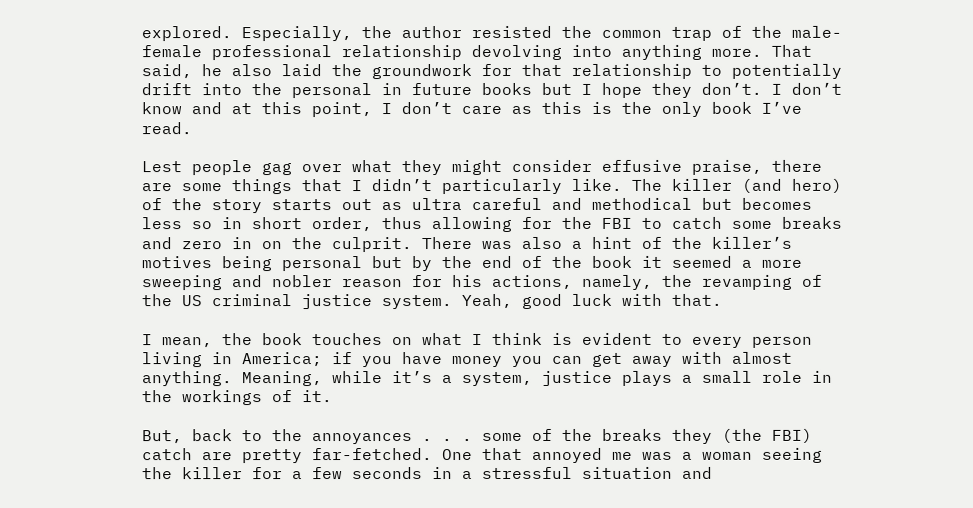explored. Especially, the author resisted the common trap of the male-female professional relationship devolving into anything more. That said, he also laid the groundwork for that relationship to potentially drift into the personal in future books but I hope they don’t. I don’t know and at this point, I don’t care as this is the only book I’ve read.

Lest people gag over what they might consider effusive praise, there are some things that I didn’t particularly like. The killer (and hero) of the story starts out as ultra careful and methodical but becomes less so in short order, thus allowing for the FBI to catch some breaks and zero in on the culprit. There was also a hint of the killer’s motives being personal but by the end of the book it seemed a more sweeping and nobler reason for his actions, namely, the revamping of the US criminal justice system. Yeah, good luck with that.

I mean, the book touches on what I think is evident to every person living in America; if you have money you can get away with almost anything. Meaning, while it’s a system, justice plays a small role in the workings of it.

But, back to the annoyances . . . some of the breaks they (the FBI) catch are pretty far-fetched. One that annoyed me was a woman seeing the killer for a few seconds in a stressful situation and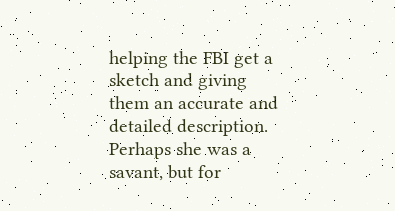helping the FBI get a sketch and giving them an accurate and detailed description. Perhaps she was a savant, but for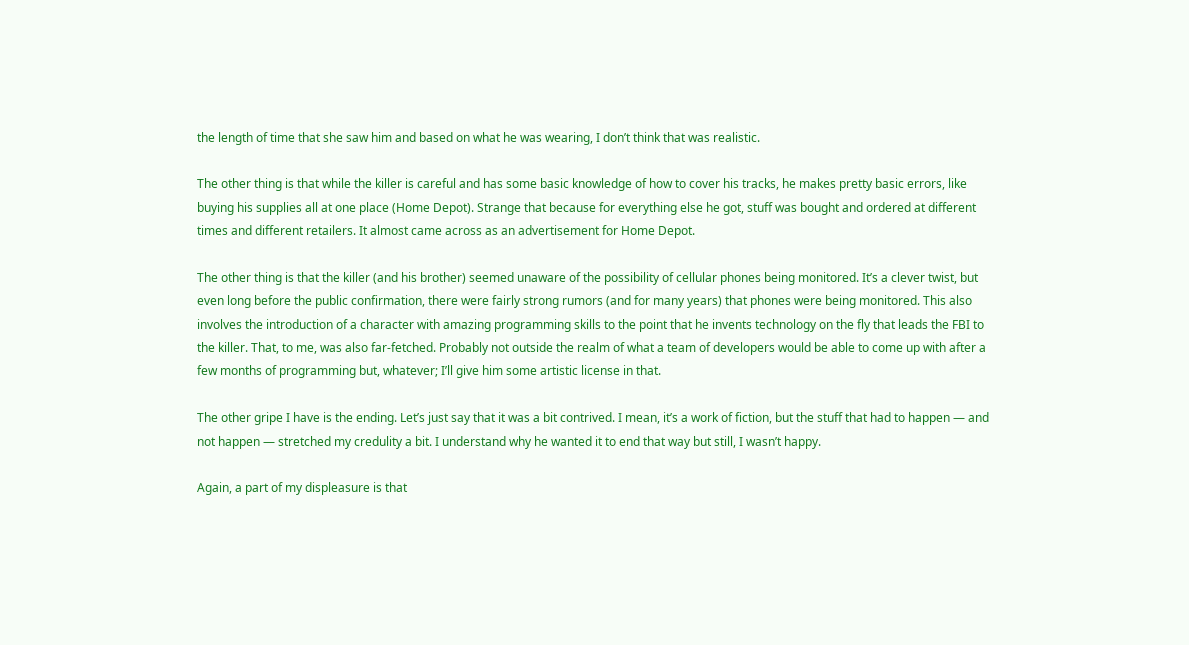the length of time that she saw him and based on what he was wearing, I don’t think that was realistic.

The other thing is that while the killer is careful and has some basic knowledge of how to cover his tracks, he makes pretty basic errors, like buying his supplies all at one place (Home Depot). Strange that because for everything else he got, stuff was bought and ordered at different times and different retailers. It almost came across as an advertisement for Home Depot.

The other thing is that the killer (and his brother) seemed unaware of the possibility of cellular phones being monitored. It’s a clever twist, but even long before the public confirmation, there were fairly strong rumors (and for many years) that phones were being monitored. This also involves the introduction of a character with amazing programming skills to the point that he invents technology on the fly that leads the FBI to the killer. That, to me, was also far-fetched. Probably not outside the realm of what a team of developers would be able to come up with after a few months of programming but, whatever; I’ll give him some artistic license in that.

The other gripe I have is the ending. Let’s just say that it was a bit contrived. I mean, it’s a work of fiction, but the stuff that had to happen — and not happen — stretched my credulity a bit. I understand why he wanted it to end that way but still, I wasn’t happy.

Again, a part of my displeasure is that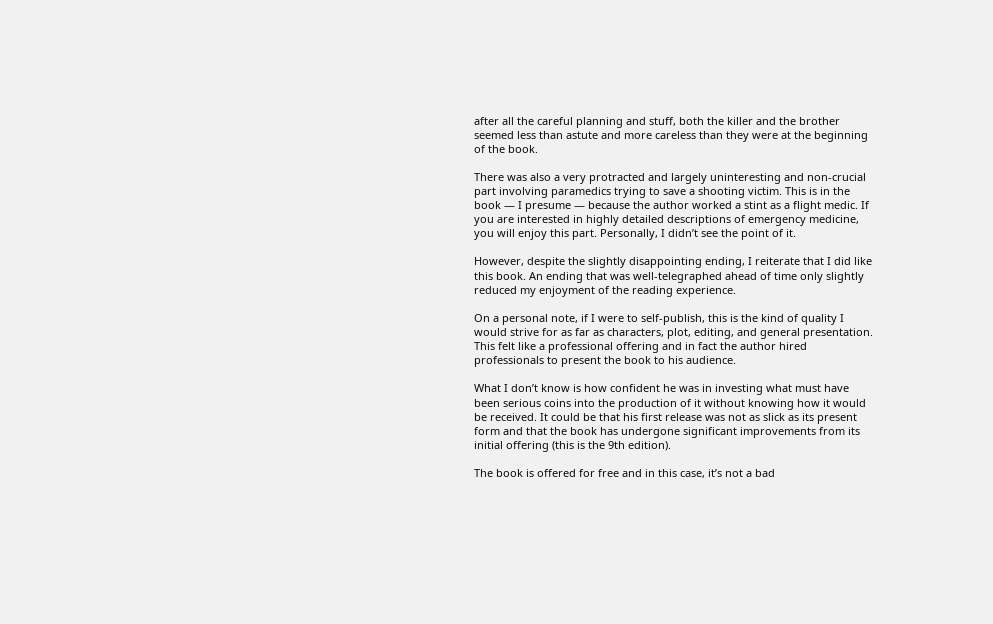after all the careful planning and stuff, both the killer and the brother seemed less than astute and more careless than they were at the beginning of the book.

There was also a very protracted and largely uninteresting and non-crucial part involving paramedics trying to save a shooting victim. This is in the book — I presume — because the author worked a stint as a flight medic. If you are interested in highly detailed descriptions of emergency medicine, you will enjoy this part. Personally, I didn’t see the point of it.

However, despite the slightly disappointing ending, I reiterate that I did like this book. An ending that was well-telegraphed ahead of time only slightly reduced my enjoyment of the reading experience.

On a personal note, if I were to self-publish, this is the kind of quality I would strive for as far as characters, plot, editing, and general presentation. This felt like a professional offering and in fact the author hired professionals to present the book to his audience.

What I don’t know is how confident he was in investing what must have been serious coins into the production of it without knowing how it would be received. It could be that his first release was not as slick as its present form and that the book has undergone significant improvements from its initial offering (this is the 9th edition).

The book is offered for free and in this case, it’s not a bad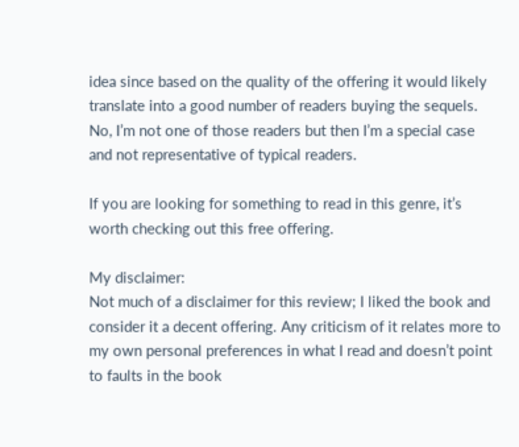idea since based on the quality of the offering it would likely translate into a good number of readers buying the sequels. No, I’m not one of those readers but then I’m a special case and not representative of typical readers.

If you are looking for something to read in this genre, it’s worth checking out this free offering.

My disclaimer:
Not much of a disclaimer for this review; I liked the book and consider it a decent offering. Any criticism of it relates more to my own personal preferences in what I read and doesn’t point to faults in the book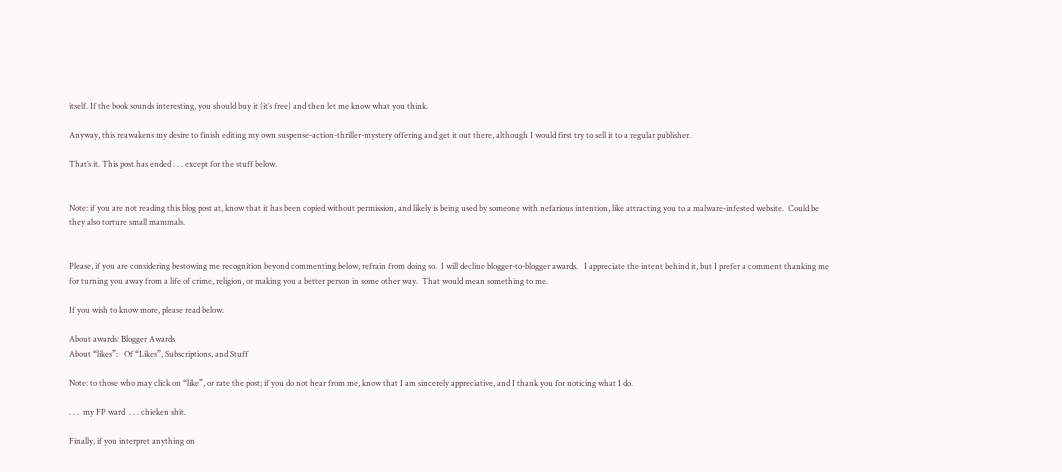itself. If the book sounds interesting, you should buy it (it’s free) and then let me know what you think.

Anyway, this reawakens my desire to finish editing my own suspense-action-thriller-mystery offering and get it out there, although I would first try to sell it to a regular publisher.

That’s it. This post has ended . . . except for the stuff below.


Note: if you are not reading this blog post at, know that it has been copied without permission, and likely is being used by someone with nefarious intention, like attracting you to a malware-infested website.  Could be they also torture small mammals.


Please, if you are considering bestowing me recognition beyond commenting below, refrain from doing so.  I will decline blogger-to-blogger awards.   I appreciate the intent behind it, but I prefer a comment thanking me for turning you away from a life of crime, religion, or making you a better person in some other way.  That would mean something to me.

If you wish to know more, please read below.

About awards: Blogger Awards
About “likes”:   Of “Likes”, Subscriptions, and Stuff

Note: to those who may click on “like”, or rate the post; if you do not hear from me, know that I am sincerely appreciative, and I thank you for noticing what I do.

. . .  my FP ward  . . . chieken shit.

Finally, if you interpret anything on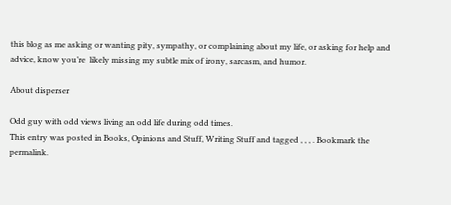this blog as me asking or wanting pity, sympathy, or complaining about my life, or asking for help and advice, know you’re  likely missing my subtle mix of irony, sarcasm, and humor.

About disperser

Odd guy with odd views living an odd life during odd times.
This entry was posted in Books, Opinions and Stuff, Writing Stuff and tagged , , , . Bookmark the permalink.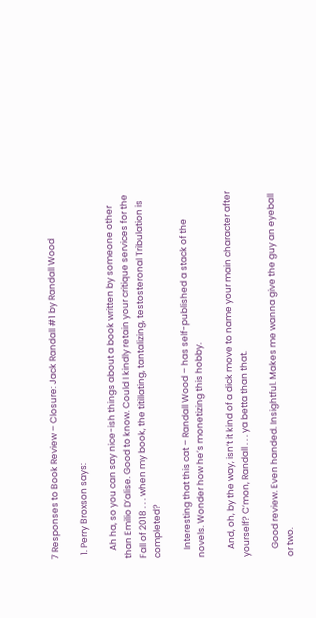7 Responses to Book Review – Closure: Jack Randall #1 by Randall Wood

  1. Perry Broxson says:

    Ah ha, so you can say nice-ish things about a book written by someone other than Emilio D’alise. Good to know. Could I kindly retain your critique services for the Fall of 2018 . . . when my book, the titillating, tantalizing, testosteronal Tribulation is completed?

    Interesting that this cat – Randall Wood – has self-published a stack of the novels. Wonder how he’s monetizing this hobby.

    And, oh, by the way, isn’t it kind of a dick move to name your main character after yourself? C’mon, Randall . . . ya betta than that.

    Good review. Even handed. Insightful. Makes me wanna give the guy an eyeball or two.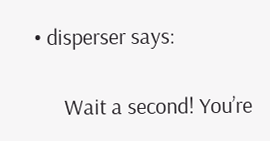• disperser says:

      Wait a second! You’re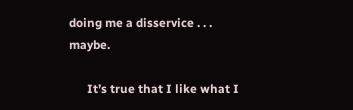doing me a disservice . . . maybe.

      It’s true that I like what I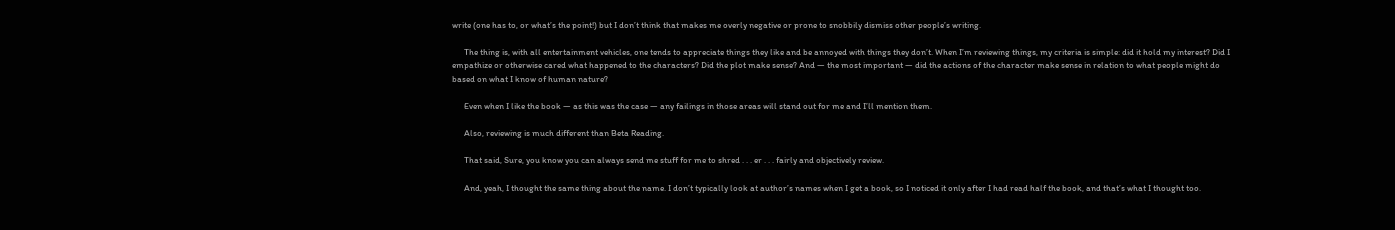write (one has to, or what’s the point!) but I don’t think that makes me overly negative or prone to snobbily dismiss other people’s writing.

      The thing is, with all entertainment vehicles, one tends to appreciate things they like and be annoyed with things they don’t. When I’m reviewing things, my criteria is simple: did it hold my interest? Did I empathize or otherwise cared what happened to the characters? Did the plot make sense? And — the most important — did the actions of the character make sense in relation to what people might do based on what I know of human nature?

      Even when I like the book — as this was the case — any failings in those areas will stand out for me and I’ll mention them.

      Also, reviewing is much different than Beta Reading.

      That said, Sure, you know you can always send me stuff for me to shred . . . er . . . fairly and objectively review.

      And, yeah, I thought the same thing about the name. I don’t typically look at author’s names when I get a book, so I noticed it only after I had read half the book, and that’s what I thought too.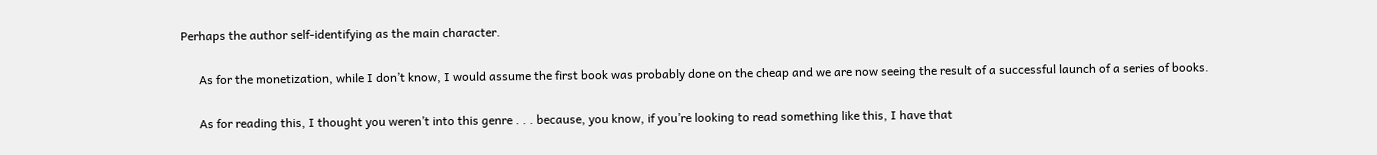Perhaps the author self-identifying as the main character.

      As for the monetization, while I don’t know, I would assume the first book was probably done on the cheap and we are now seeing the result of a successful launch of a series of books.

      As for reading this, I thought you weren’t into this genre . . . because, you know, if you’re looking to read something like this, I have that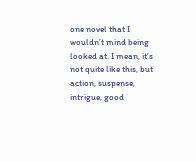one novel that I wouldn’t mind being looked at. I mean, it’s not quite like this, but action, suspense, intrigue, good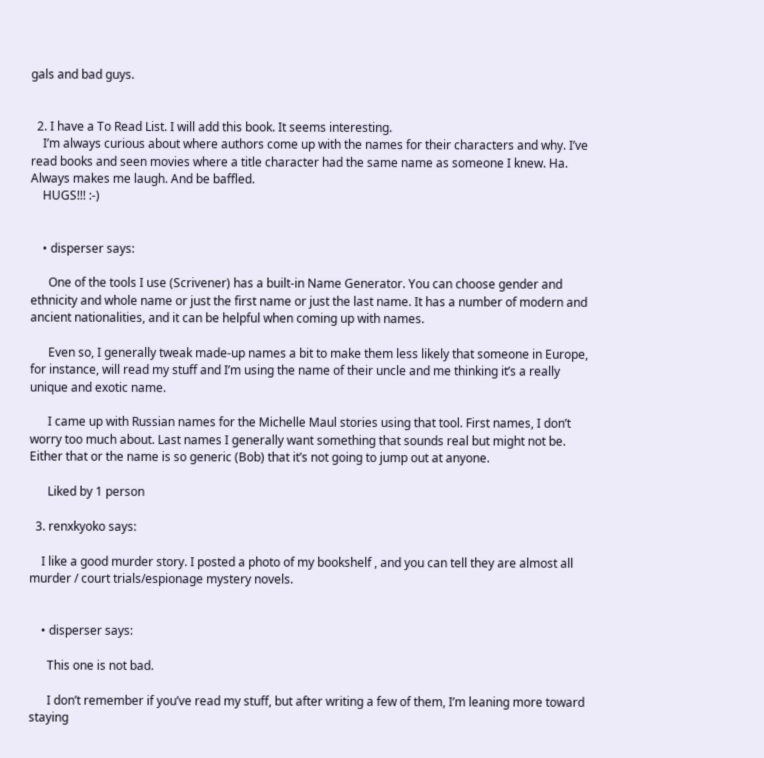gals and bad guys.


  2. I have a To Read List. I will add this book. It seems interesting.
    I’m always curious about where authors come up with the names for their characters and why. I’ve read books and seen movies where a title character had the same name as someone I knew. Ha. Always makes me laugh. And be baffled.
    HUGS!!! :-)


    • disperser says:

      One of the tools I use (Scrivener) has a built-in Name Generator. You can choose gender and ethnicity and whole name or just the first name or just the last name. It has a number of modern and ancient nationalities, and it can be helpful when coming up with names.

      Even so, I generally tweak made-up names a bit to make them less likely that someone in Europe, for instance, will read my stuff and I’m using the name of their uncle and me thinking it’s a really unique and exotic name.

      I came up with Russian names for the Michelle Maul stories using that tool. First names, I don’t worry too much about. Last names I generally want something that sounds real but might not be. Either that or the name is so generic (Bob) that it’s not going to jump out at anyone.

      Liked by 1 person

  3. renxkyoko says:

    I like a good murder story. I posted a photo of my bookshelf , and you can tell they are almost all murder / court trials/espionage mystery novels.


    • disperser says:

      This one is not bad.

      I don’t remember if you’ve read my stuff, but after writing a few of them, I’m leaning more toward staying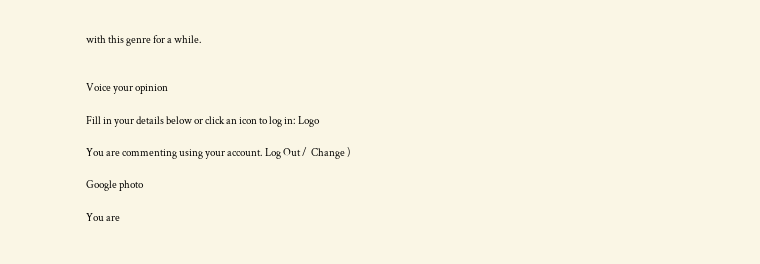with this genre for a while.


Voice your opinion

Fill in your details below or click an icon to log in: Logo

You are commenting using your account. Log Out /  Change )

Google photo

You are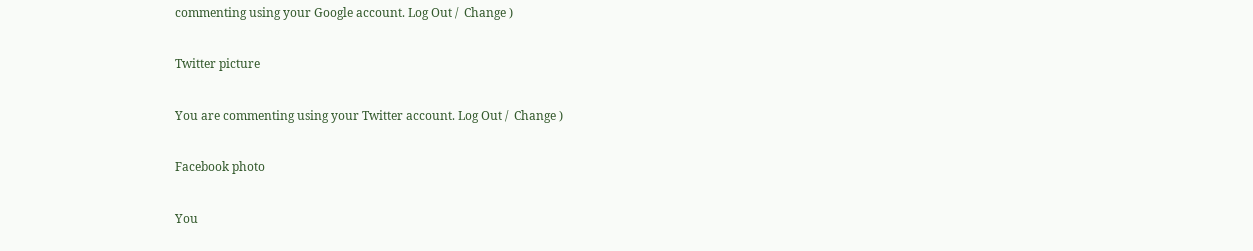commenting using your Google account. Log Out /  Change )

Twitter picture

You are commenting using your Twitter account. Log Out /  Change )

Facebook photo

You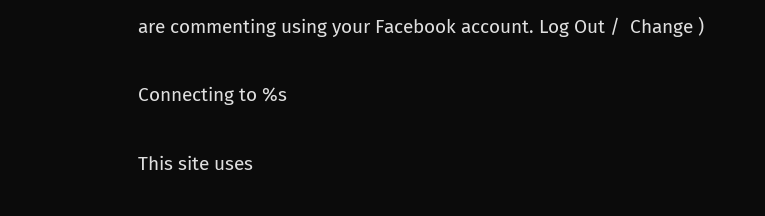are commenting using your Facebook account. Log Out /  Change )

Connecting to %s

This site uses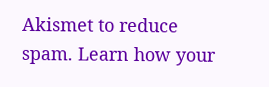Akismet to reduce spam. Learn how your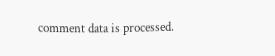comment data is processed.